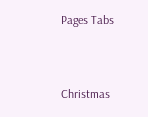Pages Tabs


Christmas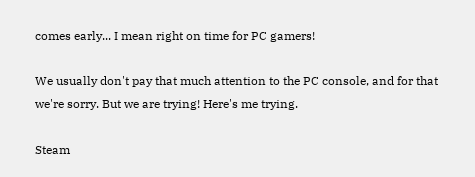comes early... I mean right on time for PC gamers!

We usually don't pay that much attention to the PC console, and for that we're sorry. But we are trying! Here's me trying.

Steam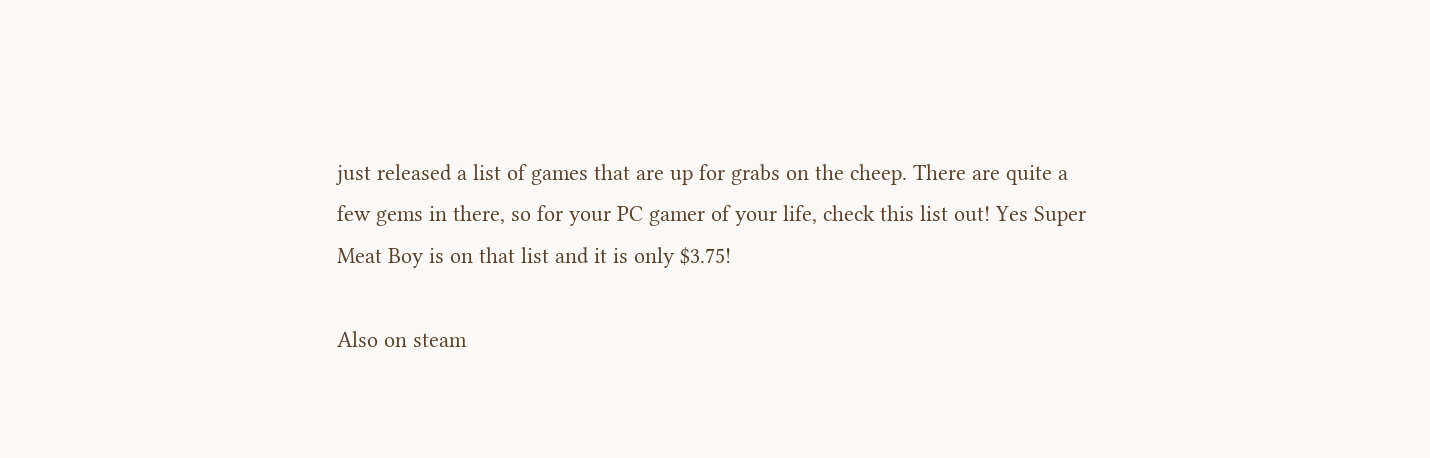just released a list of games that are up for grabs on the cheep. There are quite a few gems in there, so for your PC gamer of your life, check this list out! Yes Super Meat Boy is on that list and it is only $3.75!

Also on steam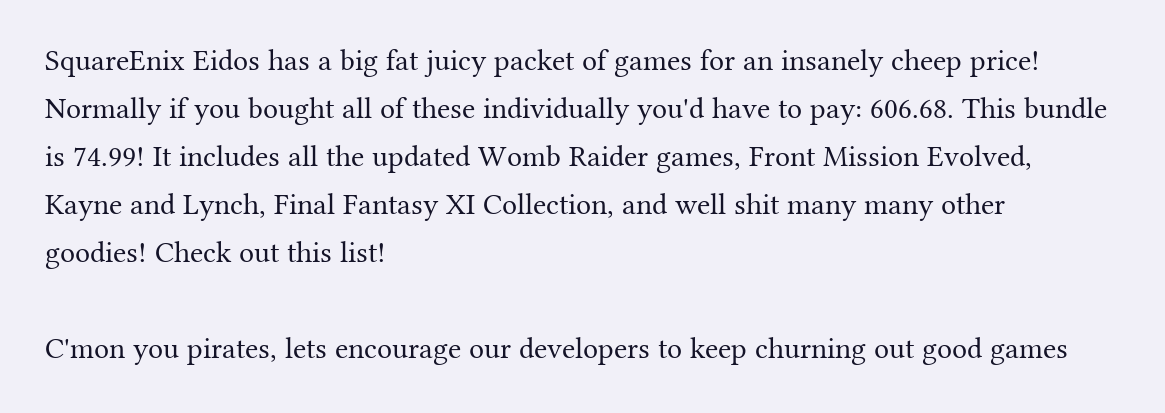SquareEnix Eidos has a big fat juicy packet of games for an insanely cheep price! Normally if you bought all of these individually you'd have to pay: 606.68. This bundle is 74.99! It includes all the updated Womb Raider games, Front Mission Evolved, Kayne and Lynch, Final Fantasy XI Collection, and well shit many many other goodies! Check out this list!

C'mon you pirates, lets encourage our developers to keep churning out good games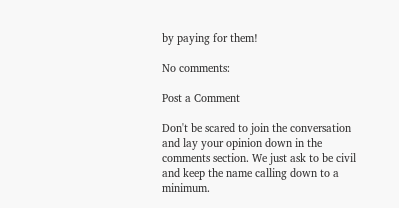by paying for them!

No comments:

Post a Comment

Don't be scared to join the conversation and lay your opinion down in the comments section. We just ask to be civil and keep the name calling down to a minimum.